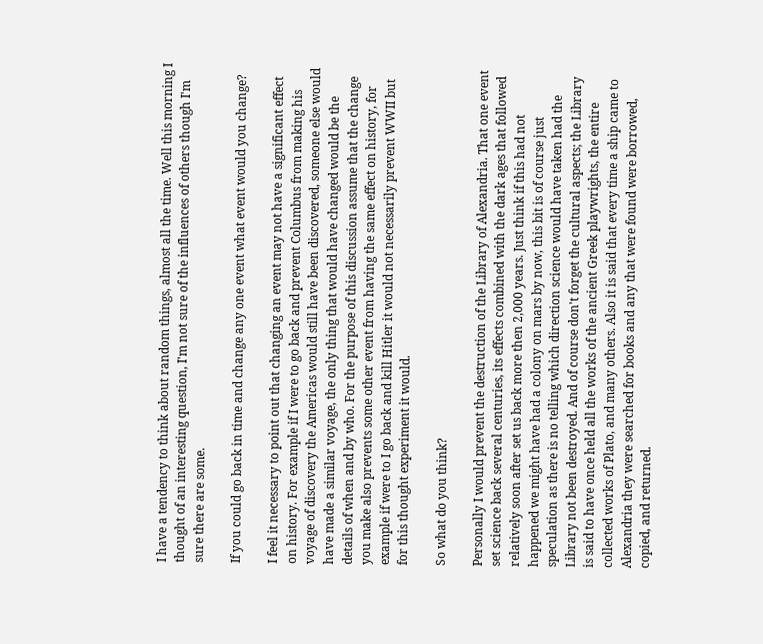I have a tendency to think about random things, almost all the time. Well this morning I thought of an interesting question, I'm not sure of the influences of others though I'm sure there are some.

If you could go back in time and change any one event what event would you change?

I feel it necessary to point out that changing an event may not have a significant effect on history. For example if I were to go back and prevent Columbus from making his voyage of discovery the Americas would still have been discovered, someone else would have made a similar voyage, the only thing that would have changed would be the details of when and by who. For the purpose of this discussion assume that the change you make also prevents some other event from having the same effect on history, for example if were to I go back and kill Hitler it would not necessarily prevent WWII but for this thought experiment it would.

So what do you think?

Personally I would prevent the destruction of the Library of Alexandria. That one event set science back several centuries, its effects combined with the dark ages that followed relatively soon after set us back more then 2,000 years. Just think if this had not happened we might have had a colony on mars by now, this bit is of course just speculation as there is no telling which direction science would have taken had the Library not been destroyed. And of course don't forget the cultural aspects; the Library is said to have once held all the works of the ancient Greek playwrights, the entire collected works of Plato, and many others. Also it is said that every time a ship came to Alexandria they were searched for books and any that were found were borrowed, copied, and returned.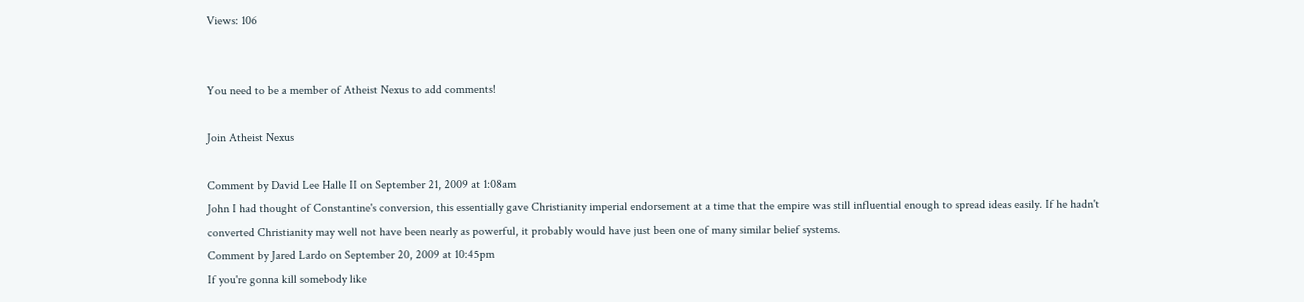Views: 106


You need to be a member of Atheist Nexus to add comments!

Join Atheist Nexus

Comment by David Lee Halle II on September 21, 2009 at 1:08am
John I had thought of Constantine's conversion, this essentially gave Christianity imperial endorsement at a time that the empire was still influential enough to spread ideas easily. If he hadn't converted Christianity may well not have been nearly as powerful, it probably would have just been one of many similar belief systems.
Comment by Jared Lardo on September 20, 2009 at 10:45pm
If you're gonna kill somebody like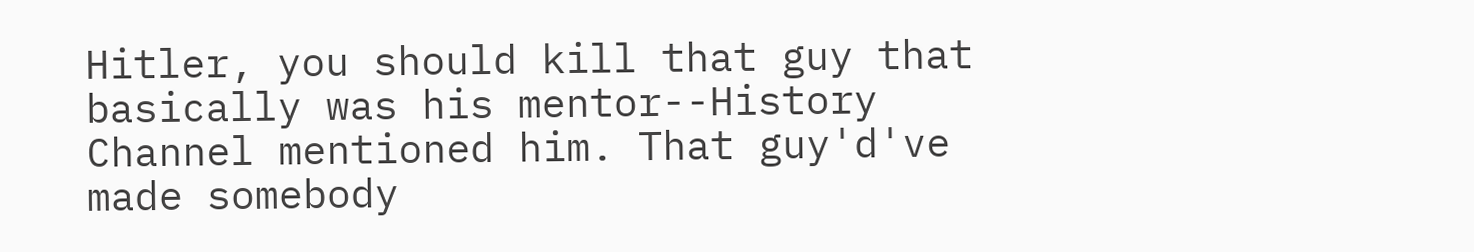Hitler, you should kill that guy that basically was his mentor--History Channel mentioned him. That guy'd've made somebody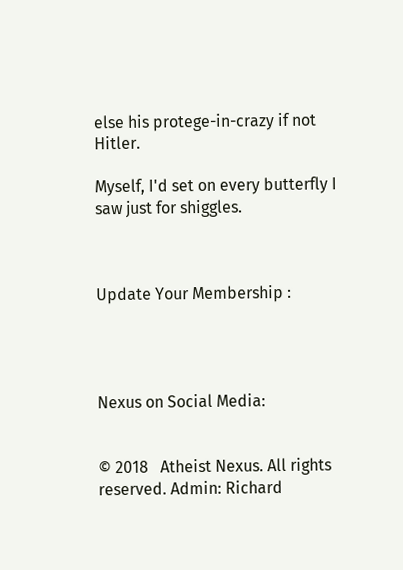else his protege-in-crazy if not Hitler.

Myself, I'd set on every butterfly I saw just for shiggles.



Update Your Membership :




Nexus on Social Media:


© 2018   Atheist Nexus. All rights reserved. Admin: Richard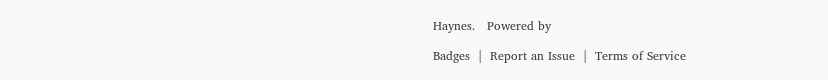Haynes.   Powered by

Badges  |  Report an Issue  |  Terms of Service